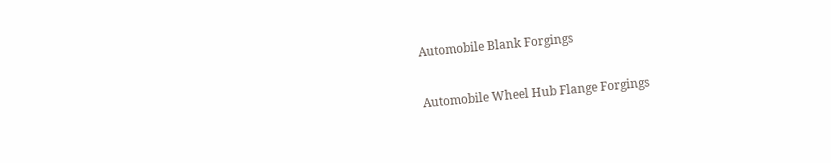Automobile Blank Forgings

Automobile Wheel Hub Flange Forgings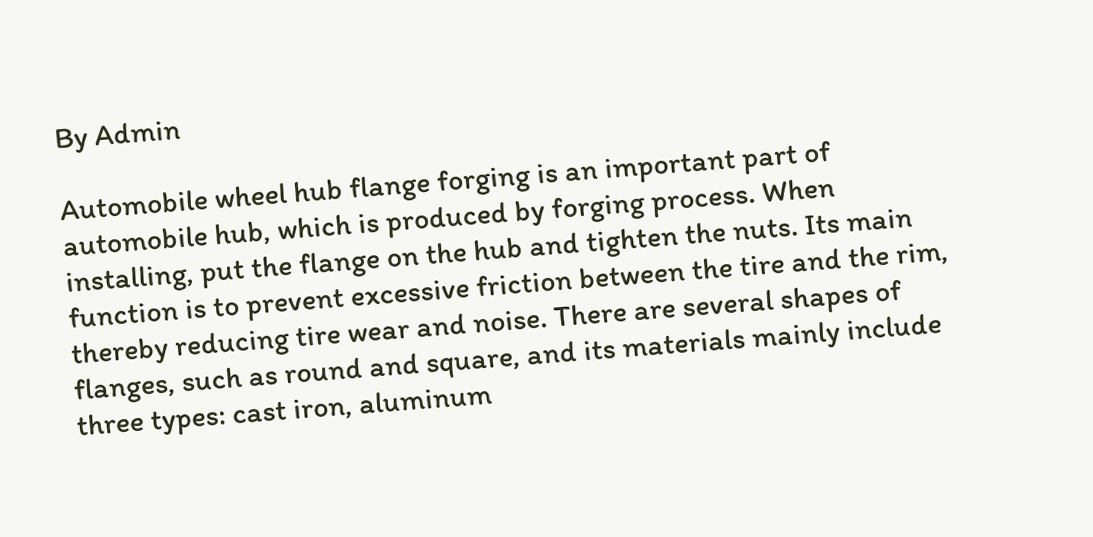By Admin

Automobile wheel hub flange forging is an important part of automobile hub, which is produced by forging process. When installing, put the flange on the hub and tighten the nuts. Its main function is to prevent excessive friction between the tire and the rim, thereby reducing tire wear and noise. There are several shapes of flanges, such as round and square, and its materials mainly include three types: cast iron, aluminum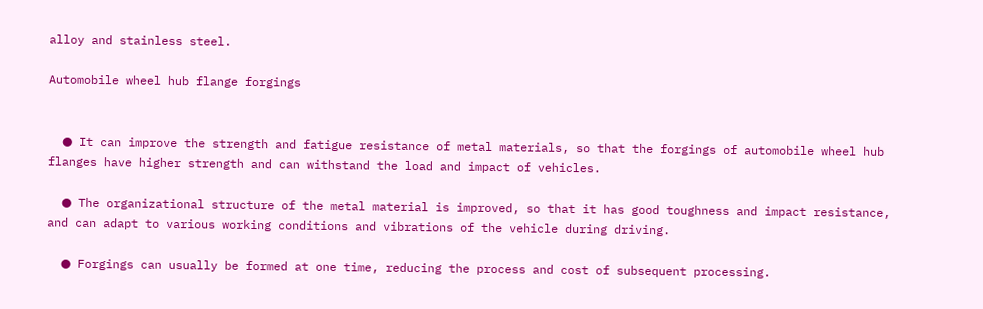alloy and stainless steel.

Automobile wheel hub flange forgings


  ● It can improve the strength and fatigue resistance of metal materials, so that the forgings of automobile wheel hub flanges have higher strength and can withstand the load and impact of vehicles.

  ● The organizational structure of the metal material is improved, so that it has good toughness and impact resistance, and can adapt to various working conditions and vibrations of the vehicle during driving.

  ● Forgings can usually be formed at one time, reducing the process and cost of subsequent processing.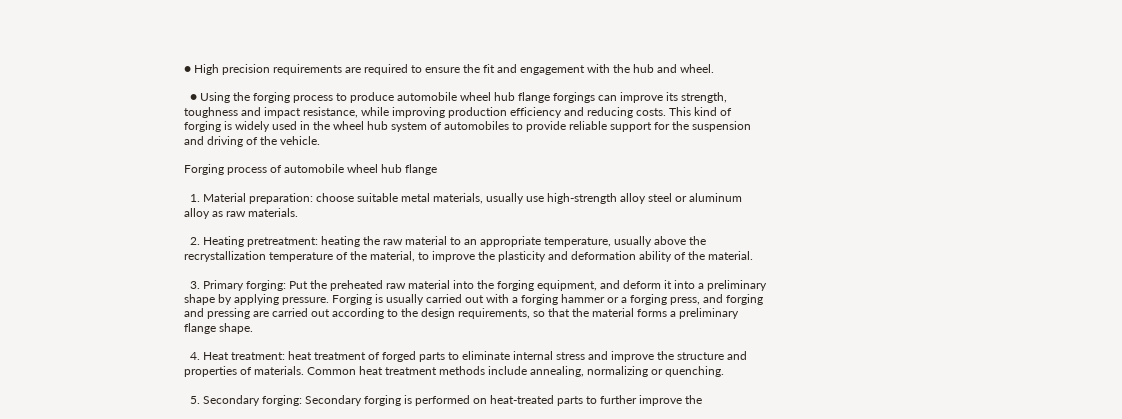● High precision requirements are required to ensure the fit and engagement with the hub and wheel.

  ● Using the forging process to produce automobile wheel hub flange forgings can improve its strength, toughness and impact resistance, while improving production efficiency and reducing costs. This kind of forging is widely used in the wheel hub system of automobiles to provide reliable support for the suspension and driving of the vehicle.

Forging process of automobile wheel hub flange

  1. Material preparation: choose suitable metal materials, usually use high-strength alloy steel or aluminum alloy as raw materials.

  2. Heating pretreatment: heating the raw material to an appropriate temperature, usually above the recrystallization temperature of the material, to improve the plasticity and deformation ability of the material.

  3. Primary forging: Put the preheated raw material into the forging equipment, and deform it into a preliminary shape by applying pressure. Forging is usually carried out with a forging hammer or a forging press, and forging and pressing are carried out according to the design requirements, so that the material forms a preliminary flange shape.

  4. Heat treatment: heat treatment of forged parts to eliminate internal stress and improve the structure and properties of materials. Common heat treatment methods include annealing, normalizing or quenching.

  5. Secondary forging: Secondary forging is performed on heat-treated parts to further improve the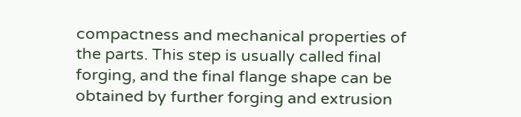compactness and mechanical properties of the parts. This step is usually called final forging, and the final flange shape can be obtained by further forging and extrusion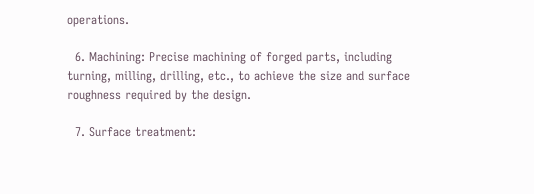operations.

  6. Machining: Precise machining of forged parts, including turning, milling, drilling, etc., to achieve the size and surface roughness required by the design.

  7. Surface treatment: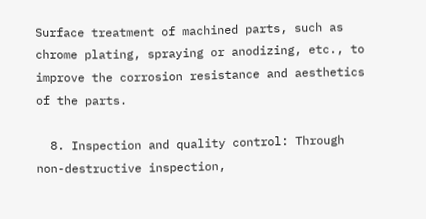Surface treatment of machined parts, such as chrome plating, spraying or anodizing, etc., to improve the corrosion resistance and aesthetics of the parts.

  8. Inspection and quality control: Through non-destructive inspection,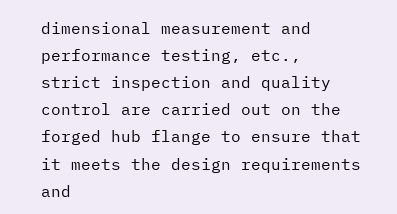dimensional measurement and performance testing, etc., strict inspection and quality control are carried out on the forged hub flange to ensure that it meets the design requirements and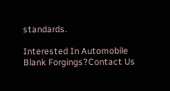standards.

Interested In Automobile Blank Forgings?Contact Us